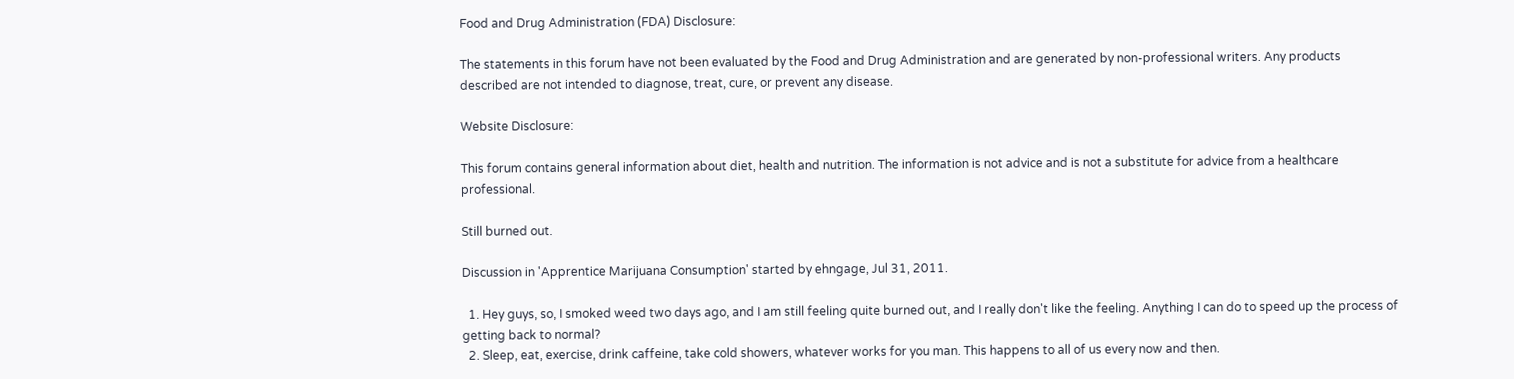Food and Drug Administration (FDA) Disclosure:

The statements in this forum have not been evaluated by the Food and Drug Administration and are generated by non-professional writers. Any products described are not intended to diagnose, treat, cure, or prevent any disease.

Website Disclosure:

This forum contains general information about diet, health and nutrition. The information is not advice and is not a substitute for advice from a healthcare professional.

Still burned out.

Discussion in 'Apprentice Marijuana Consumption' started by ehngage, Jul 31, 2011.

  1. Hey guys, so, I smoked weed two days ago, and I am still feeling quite burned out, and I really don't like the feeling. Anything I can do to speed up the process of getting back to normal?
  2. Sleep, eat, exercise, drink caffeine, take cold showers, whatever works for you man. This happens to all of us every now and then.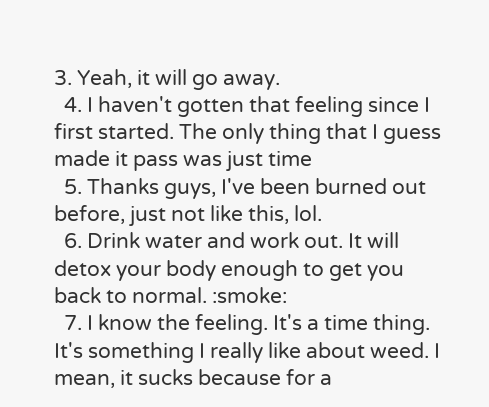3. Yeah, it will go away.
  4. I haven't gotten that feeling since I first started. The only thing that I guess made it pass was just time
  5. Thanks guys, I've been burned out before, just not like this, lol.
  6. Drink water and work out. It will detox your body enough to get you back to normal. :smoke:
  7. I know the feeling. It's a time thing. It's something I really like about weed. I mean, it sucks because for a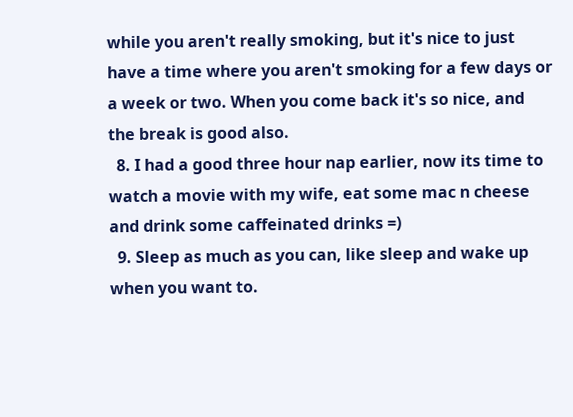while you aren't really smoking, but it's nice to just have a time where you aren't smoking for a few days or a week or two. When you come back it's so nice, and the break is good also.
  8. I had a good three hour nap earlier, now its time to watch a movie with my wife, eat some mac n cheese and drink some caffeinated drinks =)
  9. Sleep as much as you can, like sleep and wake up when you want to.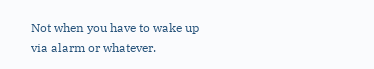Not when you have to wake up via alarm or whatever.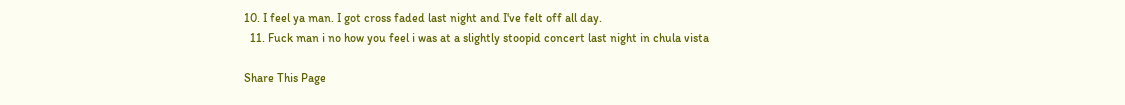10. I feel ya man. I got cross faded last night and I've felt off all day.
  11. Fuck man i no how you feel i was at a slightly stoopid concert last night in chula vista

Share This Page